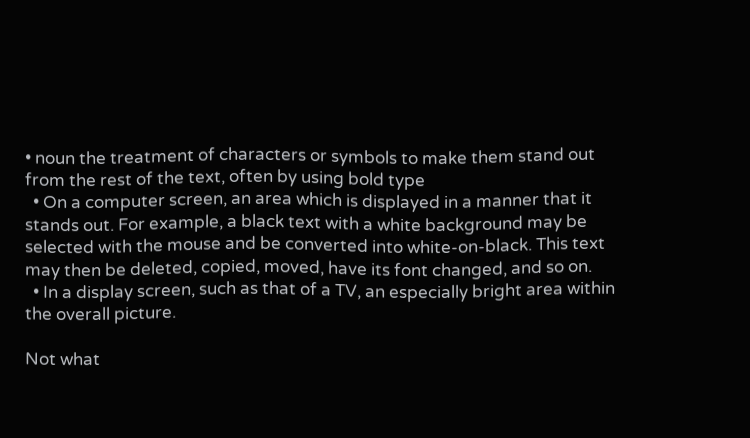• noun the treatment of characters or symbols to make them stand out from the rest of the text, often by using bold type
  • On a computer screen, an area which is displayed in a manner that it stands out. For example, a black text with a white background may be selected with the mouse and be converted into white-on-black. This text may then be deleted, copied, moved, have its font changed, and so on.
  • In a display screen, such as that of a TV, an especially bright area within the overall picture.

Not what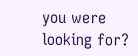you were looking for?